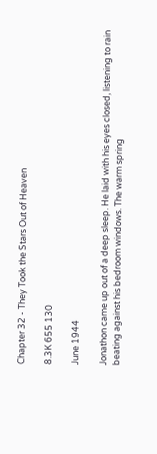Chapter 32 - They Took the Stars Out of Heaven

8.3K 655 130

June 1944

Jonathon came up out of a deep sleep. He laid with his eyes closed, listening to rain beating against his bedroom windows. The warm spring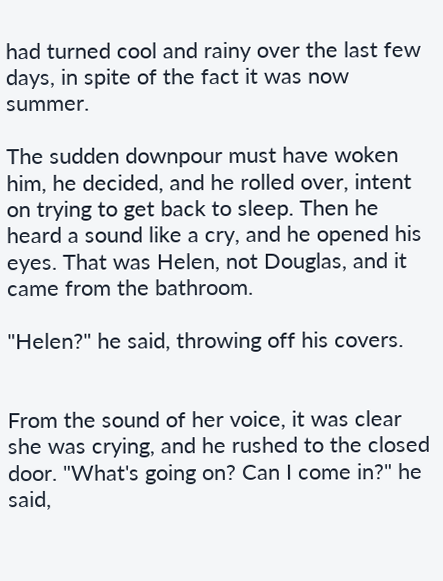had turned cool and rainy over the last few days, in spite of the fact it was now summer.

The sudden downpour must have woken him, he decided, and he rolled over, intent on trying to get back to sleep. Then he heard a sound like a cry, and he opened his eyes. That was Helen, not Douglas, and it came from the bathroom.

"Helen?" he said, throwing off his covers.


From the sound of her voice, it was clear she was crying, and he rushed to the closed door. "What's going on? Can I come in?" he said,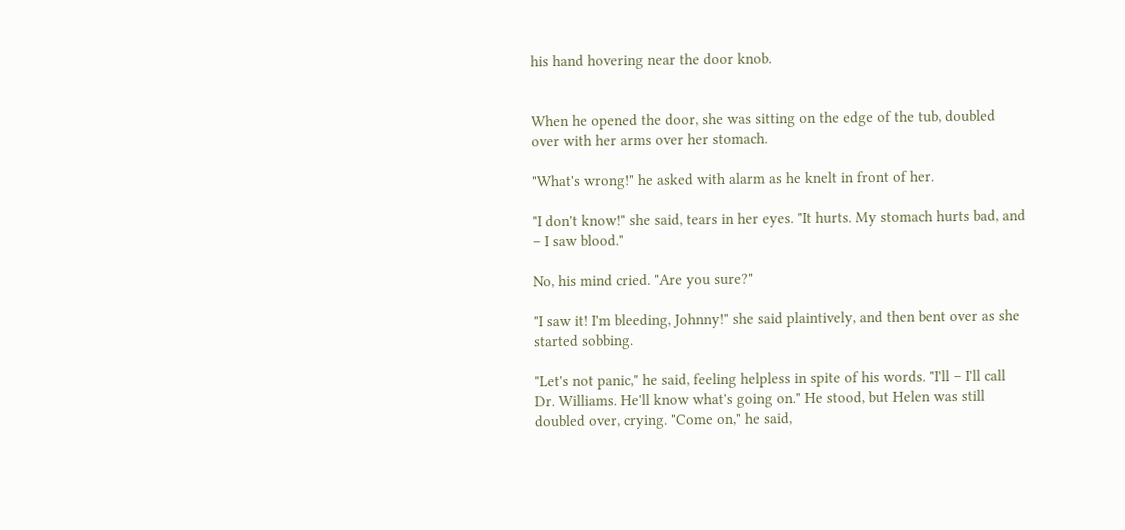his hand hovering near the door knob.


When he opened the door, she was sitting on the edge of the tub, doubled over with her arms over her stomach.

"What's wrong!" he asked with alarm as he knelt in front of her.

"I don't know!" she said, tears in her eyes. "It hurts. My stomach hurts bad, and – I saw blood."

No, his mind cried. "Are you sure?"

"I saw it! I'm bleeding, Johnny!" she said plaintively, and then bent over as she started sobbing.

"Let's not panic," he said, feeling helpless in spite of his words. "I'll – I'll call Dr. Williams. He'll know what's going on." He stood, but Helen was still doubled over, crying. "Come on," he said,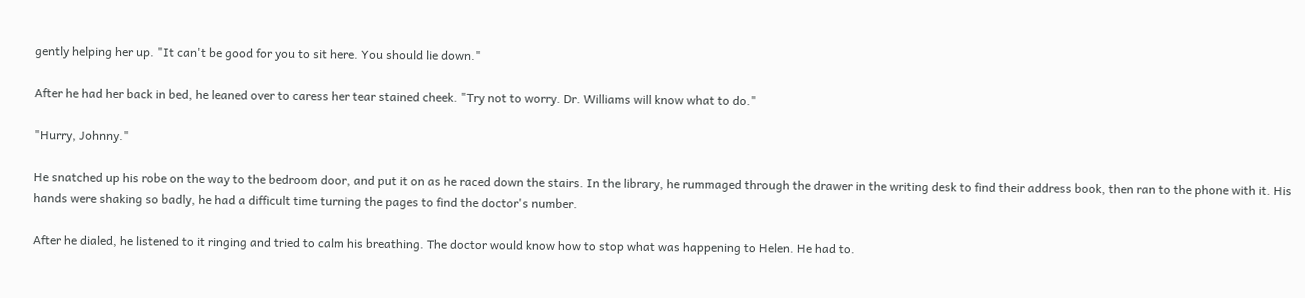gently helping her up. "It can't be good for you to sit here. You should lie down."

After he had her back in bed, he leaned over to caress her tear stained cheek. "Try not to worry. Dr. Williams will know what to do."

"Hurry, Johnny."

He snatched up his robe on the way to the bedroom door, and put it on as he raced down the stairs. In the library, he rummaged through the drawer in the writing desk to find their address book, then ran to the phone with it. His hands were shaking so badly, he had a difficult time turning the pages to find the doctor's number.

After he dialed, he listened to it ringing and tried to calm his breathing. The doctor would know how to stop what was happening to Helen. He had to.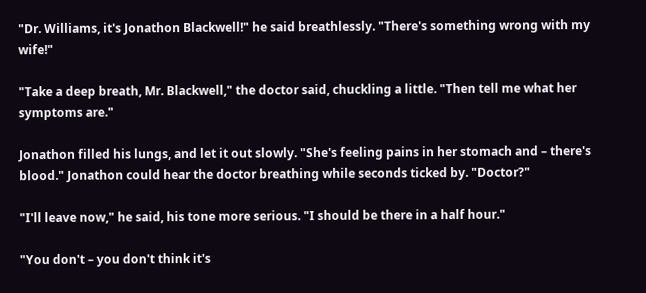"Dr. Williams, it's Jonathon Blackwell!" he said breathlessly. "There's something wrong with my wife!"

"Take a deep breath, Mr. Blackwell," the doctor said, chuckling a little. "Then tell me what her symptoms are."

Jonathon filled his lungs, and let it out slowly. "She's feeling pains in her stomach and – there's blood." Jonathon could hear the doctor breathing while seconds ticked by. "Doctor?"

"I'll leave now," he said, his tone more serious. "I should be there in a half hour."

"You don't – you don't think it's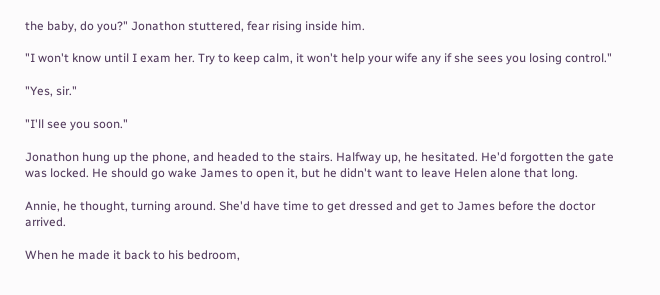the baby, do you?" Jonathon stuttered, fear rising inside him.

"I won't know until I exam her. Try to keep calm, it won't help your wife any if she sees you losing control."

"Yes, sir."

"I'll see you soon."

Jonathon hung up the phone, and headed to the stairs. Halfway up, he hesitated. He'd forgotten the gate was locked. He should go wake James to open it, but he didn't want to leave Helen alone that long.

Annie, he thought, turning around. She'd have time to get dressed and get to James before the doctor arrived.

When he made it back to his bedroom,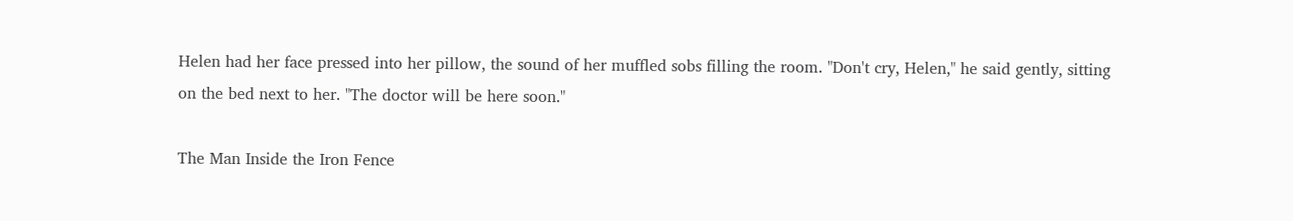Helen had her face pressed into her pillow, the sound of her muffled sobs filling the room. "Don't cry, Helen," he said gently, sitting on the bed next to her. "The doctor will be here soon."

The Man Inside the Iron Fence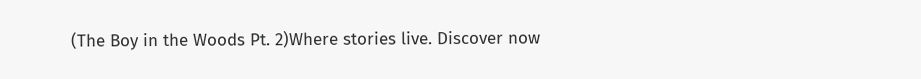(The Boy in the Woods Pt. 2)Where stories live. Discover now